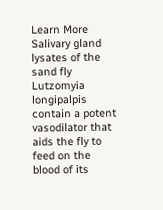Learn More
Salivary gland lysates of the sand fly Lutzomyia longipalpis contain a potent vasodilator that aids the fly to feed on the blood of its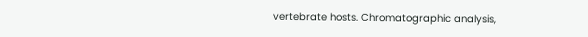vertebrate hosts. Chromatographic analysis,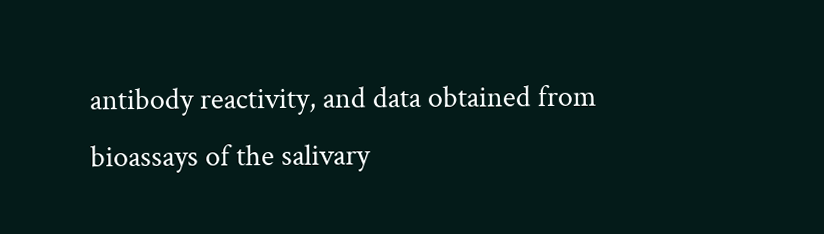antibody reactivity, and data obtained from bioassays of the salivary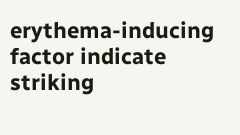erythema-inducing factor indicate striking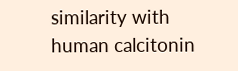similarity with human calcitonin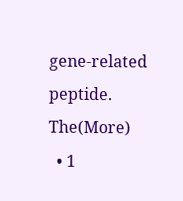gene-related peptide. The(More)
  • 1